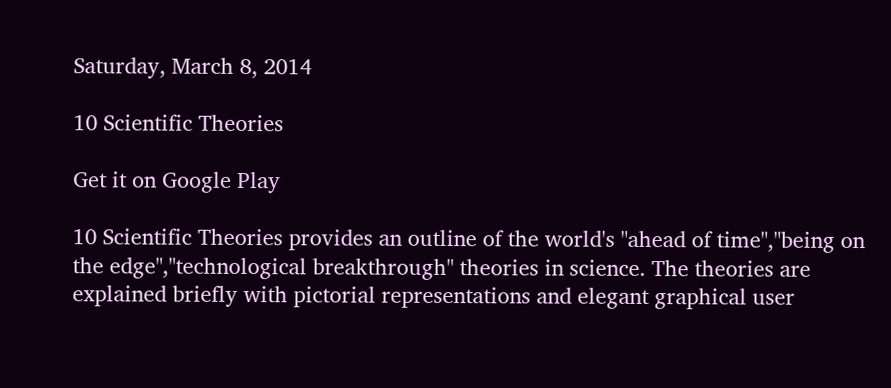Saturday, March 8, 2014

10 Scientific Theories

Get it on Google Play

10 Scientific Theories provides an outline of the world's "ahead of time","being on the edge","technological breakthrough" theories in science. The theories are explained briefly with pictorial representations and elegant graphical user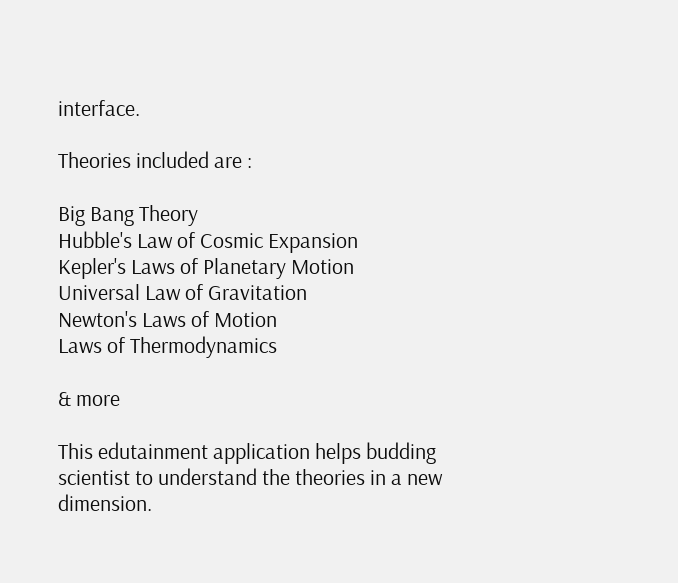interface.

Theories included are :

Big Bang Theory
Hubble's Law of Cosmic Expansion
Kepler's Laws of Planetary Motion
Universal Law of Gravitation
Newton's Laws of Motion
Laws of Thermodynamics

& more

This edutainment application helps budding scientist to understand the theories in a new dimension.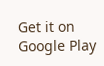Get it on Google Play